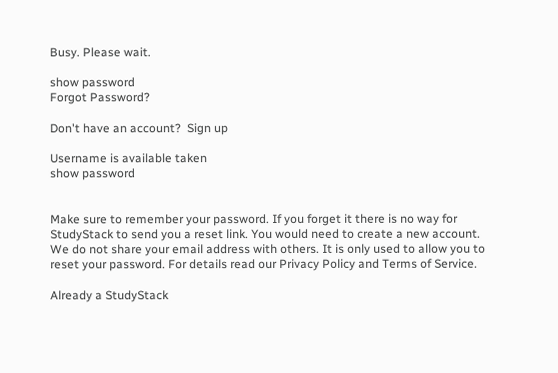Busy. Please wait.

show password
Forgot Password?

Don't have an account?  Sign up

Username is available taken
show password


Make sure to remember your password. If you forget it there is no way for StudyStack to send you a reset link. You would need to create a new account.
We do not share your email address with others. It is only used to allow you to reset your password. For details read our Privacy Policy and Terms of Service.

Already a StudyStack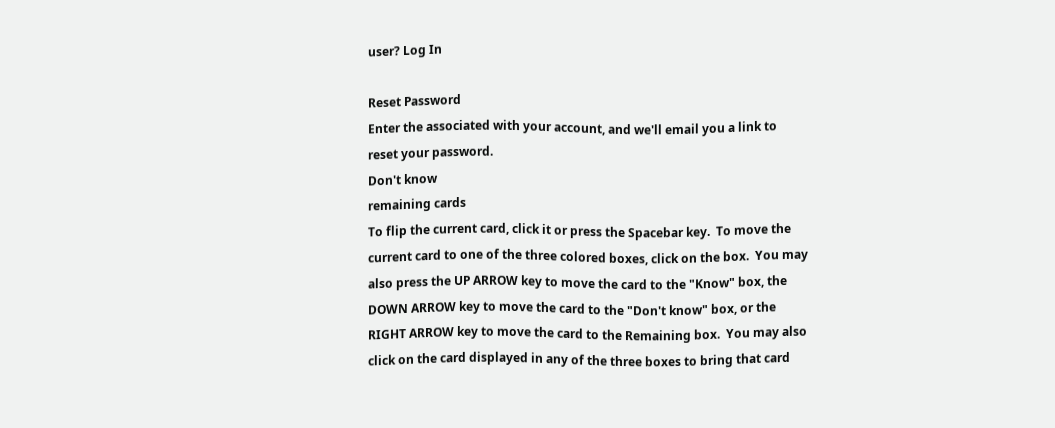user? Log In

Reset Password
Enter the associated with your account, and we'll email you a link to reset your password.
Don't know
remaining cards
To flip the current card, click it or press the Spacebar key.  To move the current card to one of the three colored boxes, click on the box.  You may also press the UP ARROW key to move the card to the "Know" box, the DOWN ARROW key to move the card to the "Don't know" box, or the RIGHT ARROW key to move the card to the Remaining box.  You may also click on the card displayed in any of the three boxes to bring that card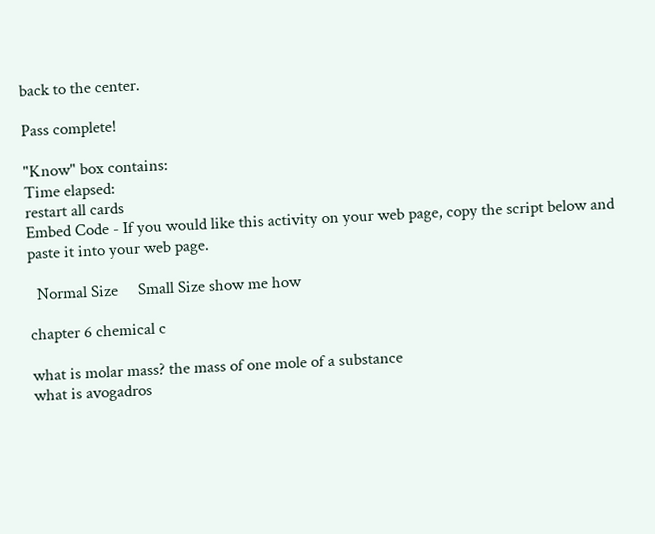back to the center.

Pass complete!

"Know" box contains:
Time elapsed:
restart all cards
Embed Code - If you would like this activity on your web page, copy the script below and paste it into your web page.

  Normal Size     Small Size show me how

chapter 6 chemical c

what is molar mass? the mass of one mole of a substance
what is avogadros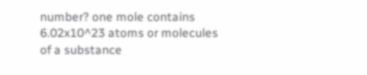number? one mole contains 6.02x10^23 atoms or molecules of a substance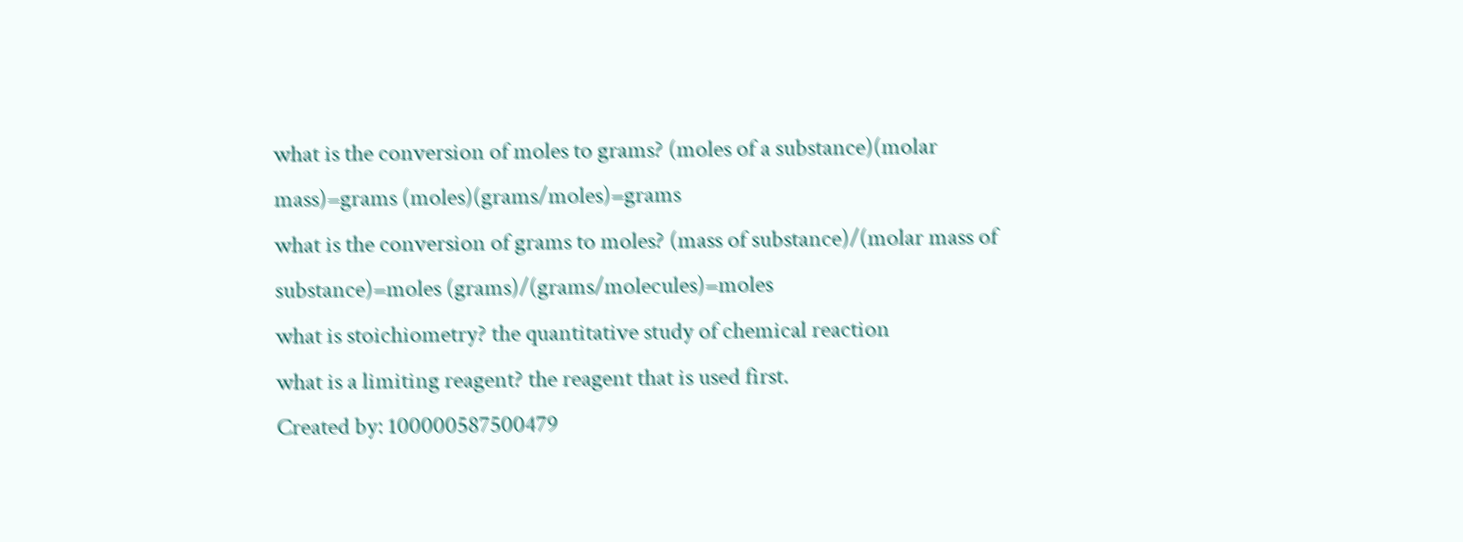what is the conversion of moles to grams? (moles of a substance)(molar mass)=grams (moles)(grams/moles)=grams
what is the conversion of grams to moles? (mass of substance)/(molar mass of substance)=moles (grams)/(grams/molecules)=moles
what is stoichiometry? the quantitative study of chemical reaction
what is a limiting reagent? the reagent that is used first.
Created by: 100000587500479